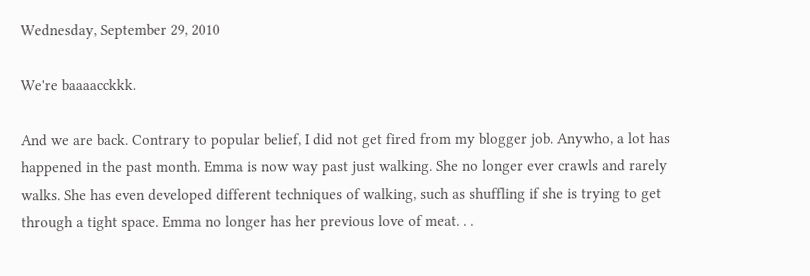Wednesday, September 29, 2010

We're baaaacckkk.

And we are back. Contrary to popular belief, I did not get fired from my blogger job. Anywho, a lot has happened in the past month. Emma is now way past just walking. She no longer ever crawls and rarely walks. She has even developed different techniques of walking, such as shuffling if she is trying to get through a tight space. Emma no longer has her previous love of meat. . .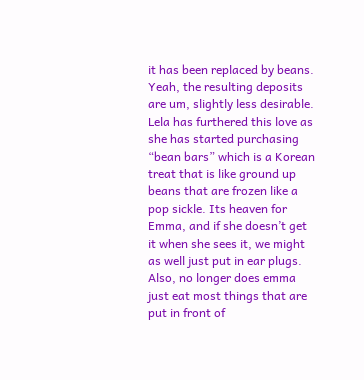it has been replaced by beans. Yeah, the resulting deposits are um, slightly less desirable. Lela has furthered this love as she has started purchasing “bean bars” which is a Korean treat that is like ground up beans that are frozen like a pop sickle. Its heaven for Emma, and if she doesn’t get it when she sees it, we might as well just put in ear plugs. Also, no longer does emma just eat most things that are put in front of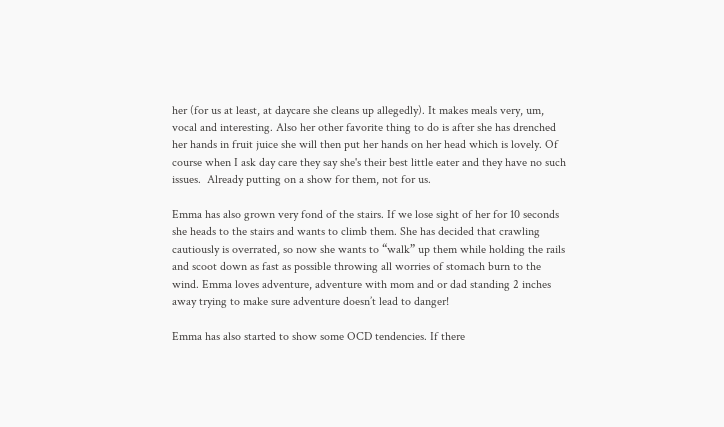her (for us at least, at daycare she cleans up allegedly). It makes meals very, um, vocal and interesting. Also her other favorite thing to do is after she has drenched her hands in fruit juice she will then put her hands on her head which is lovely. Of course when I ask day care they say she's their best little eater and they have no such issues.  Already putting on a show for them, not for us.

Emma has also grown very fond of the stairs. If we lose sight of her for 10 seconds she heads to the stairs and wants to climb them. She has decided that crawling cautiously is overrated, so now she wants to “walk” up them while holding the rails and scoot down as fast as possible throwing all worries of stomach burn to the wind. Emma loves adventure, adventure with mom and or dad standing 2 inches away trying to make sure adventure doesn’t lead to danger!

Emma has also started to show some OCD tendencies. If there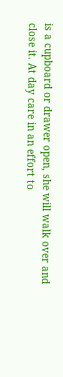is a cupboard or drawer open, she will walk over and close it. At day care in an effort to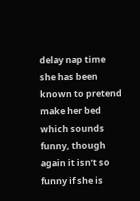delay nap time she has been known to pretend make her bed which sounds funny, though again it isn’t so funny if she is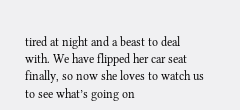tired at night and a beast to deal with. We have flipped her car seat finally, so now she loves to watch us to see what’s going on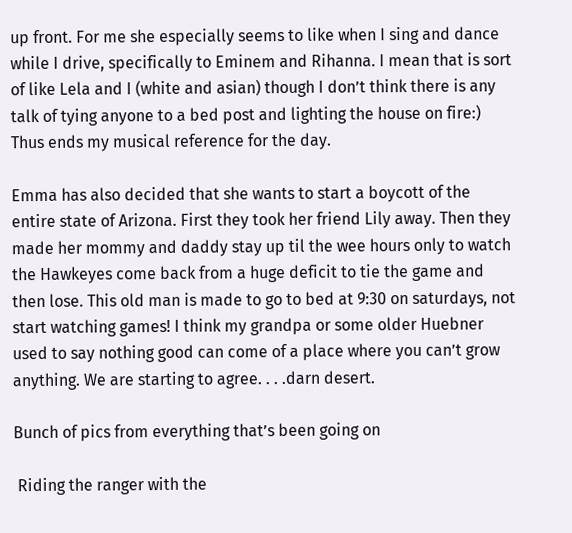up front. For me she especially seems to like when I sing and dance while I drive, specifically to Eminem and Rihanna. I mean that is sort of like Lela and I (white and asian) though I don’t think there is any talk of tying anyone to a bed post and lighting the house on fire:) Thus ends my musical reference for the day.

Emma has also decided that she wants to start a boycott of the entire state of Arizona. First they took her friend Lily away. Then they made her mommy and daddy stay up til the wee hours only to watch the Hawkeyes come back from a huge deficit to tie the game and then lose. This old man is made to go to bed at 9:30 on saturdays, not start watching games! I think my grandpa or some older Huebner used to say nothing good can come of a place where you can’t grow anything. We are starting to agree. . . .darn desert.

Bunch of pics from everything that’s been going on

 Riding the ranger with the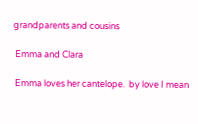grandparents and cousins

 Emma and Clara

 Emma loves her cantelope.  by love I mean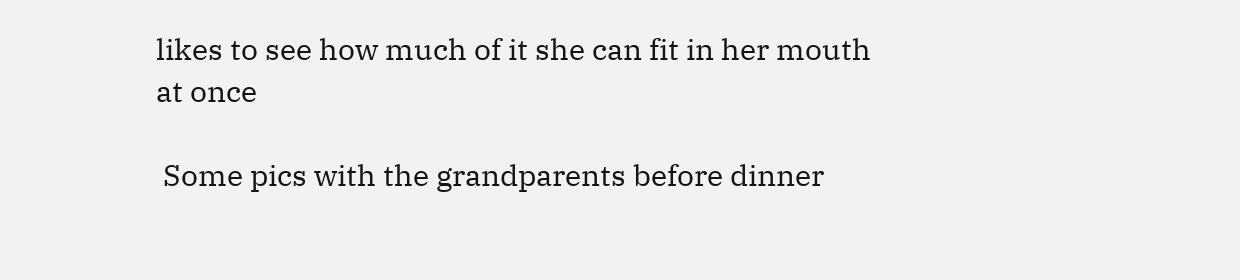likes to see how much of it she can fit in her mouth at once

 Some pics with the grandparents before dinner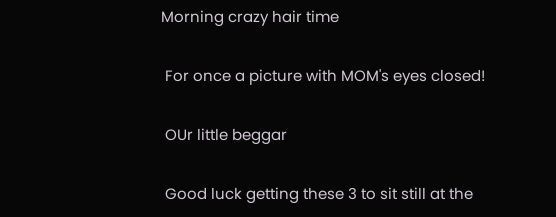Morning crazy hair time

 For once a picture with MOM's eyes closed!

 OUr little beggar

 Good luck getting these 3 to sit still at the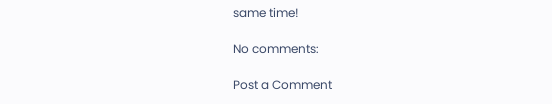same time!

No comments:

Post a Comment